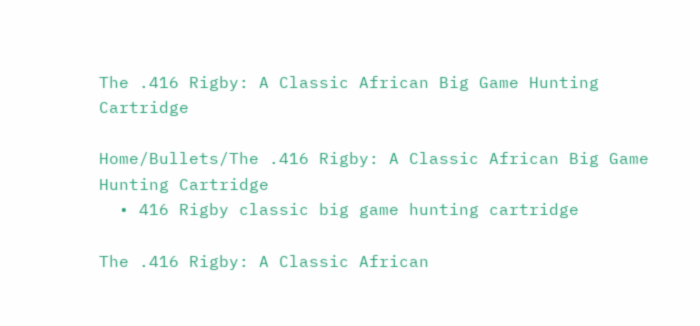The .416 Rigby: A Classic African Big Game Hunting Cartridge

Home/Bullets/The .416 Rigby: A Classic African Big Game Hunting Cartridge
  • 416 Rigby classic big game hunting cartridge

The .416 Rigby: A Classic African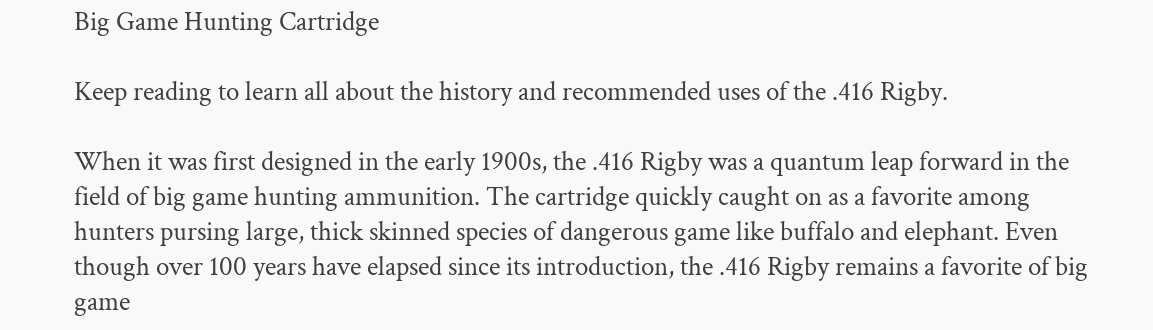Big Game Hunting Cartridge

Keep reading to learn all about the history and recommended uses of the .416 Rigby.

When it was first designed in the early 1900s, the .416 Rigby was a quantum leap forward in the field of big game hunting ammunition. The cartridge quickly caught on as a favorite among hunters pursing large, thick skinned species of dangerous game like buffalo and elephant. Even though over 100 years have elapsed since its introduction, the .416 Rigby remains a favorite of big game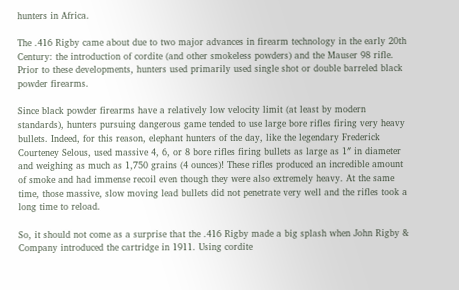hunters in Africa.

The .416 Rigby came about due to two major advances in firearm technology in the early 20th Century: the introduction of cordite (and other smokeless powders) and the Mauser 98 rifle. Prior to these developments, hunters used primarily used single shot or double barreled black powder firearms.

Since black powder firearms have a relatively low velocity limit (at least by modern standards), hunters pursuing dangerous game tended to use large bore rifles firing very heavy bullets. Indeed, for this reason, elephant hunters of the day, like the legendary Frederick Courteney Selous, used massive 4, 6, or 8 bore rifles firing bullets as large as 1″ in diameter and weighing as much as 1,750 grains (4 ounces)! These rifles produced an incredible amount of smoke and had immense recoil even though they were also extremely heavy. At the same time, those massive, slow moving lead bullets did not penetrate very well and the rifles took a long time to reload.

So, it should not come as a surprise that the .416 Rigby made a big splash when John Rigby & Company introduced the cartridge in 1911. Using cordite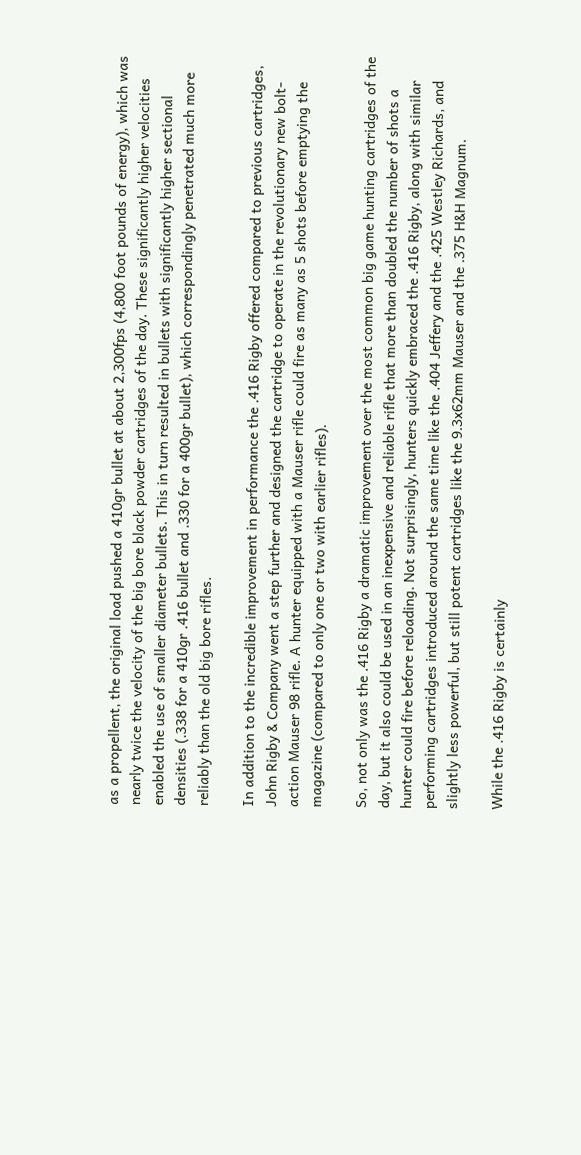as a propellent, the original load pushed a 410gr bullet at about 2,300fps (4,800 foot pounds of energy), which was nearly twice the velocity of the big bore black powder cartridges of the day. These significantly higher velocities enabled the use of smaller diameter bullets. This in turn resulted in bullets with significantly higher sectional densities (.338 for a 410gr .416 bullet and .330 for a 400gr bullet), which correspondingly penetrated much more reliably than the old big bore rifles.

In addition to the incredible improvement in performance the .416 Rigby offered compared to previous cartridges, John Rigby & Company went a step further and designed the cartridge to operate in the revolutionary new bolt-action Mauser 98 rifle. A hunter equipped with a Mauser rifle could fire as many as 5 shots before emptying the magazine (compared to only one or two with earlier rifles).

So, not only was the .416 Rigby a dramatic improvement over the most common big game hunting cartridges of the day, but it also could be used in an inexpensive and reliable rifle that more than doubled the number of shots a hunter could fire before reloading. Not surprisingly, hunters quickly embraced the .416 Rigby, along with similar performing cartridges introduced around the same time like the .404 Jeffery and the .425 Westley Richards, and slightly less powerful, but still potent cartridges like the 9.3x62mm Mauser and the .375 H&H Magnum.

While the .416 Rigby is certainly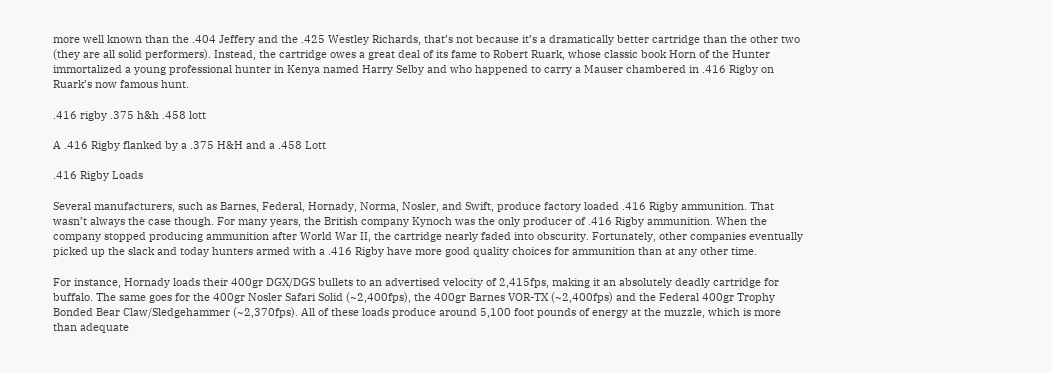more well known than the .404 Jeffery and the .425 Westley Richards, that’s not because it’s a dramatically better cartridge than the other two (they are all solid performers). Instead, the cartridge owes a great deal of its fame to Robert Ruark, whose classic book Horn of the Hunter immortalized a young professional hunter in Kenya named Harry Selby and who happened to carry a Mauser chambered in .416 Rigby on Ruark’s now famous hunt.

.416 rigby .375 h&h .458 lott

A .416 Rigby flanked by a .375 H&H and a .458 Lott

.416 Rigby Loads

Several manufacturers, such as Barnes, Federal, Hornady, Norma, Nosler, and Swift, produce factory loaded .416 Rigby ammunition. That wasn’t always the case though. For many years, the British company Kynoch was the only producer of .416 Rigby ammunition. When the company stopped producing ammunition after World War II, the cartridge nearly faded into obscurity. Fortunately, other companies eventually picked up the slack and today hunters armed with a .416 Rigby have more good quality choices for ammunition than at any other time.

For instance, Hornady loads their 400gr DGX/DGS bullets to an advertised velocity of 2,415fps, making it an absolutely deadly cartridge for buffalo. The same goes for the 400gr Nosler Safari Solid (~2,400fps), the 400gr Barnes VOR-TX (~2,400fps) and the Federal 400gr Trophy Bonded Bear Claw/Sledgehammer (~2,370fps). All of these loads produce around 5,100 foot pounds of energy at the muzzle, which is more than adequate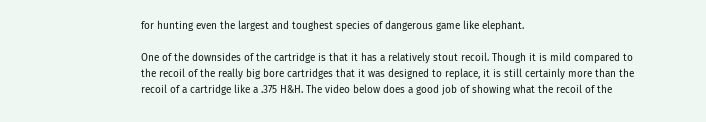for hunting even the largest and toughest species of dangerous game like elephant.

One of the downsides of the cartridge is that it has a relatively stout recoil. Though it is mild compared to the recoil of the really big bore cartridges that it was designed to replace, it is still certainly more than the recoil of a cartridge like a .375 H&H. The video below does a good job of showing what the recoil of the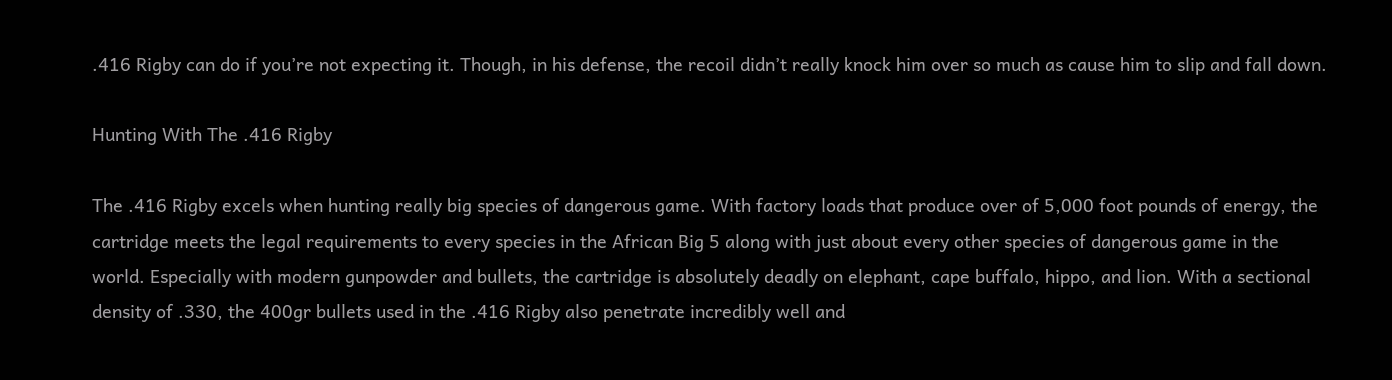.416 Rigby can do if you’re not expecting it. Though, in his defense, the recoil didn’t really knock him over so much as cause him to slip and fall down.

Hunting With The .416 Rigby

The .416 Rigby excels when hunting really big species of dangerous game. With factory loads that produce over of 5,000 foot pounds of energy, the cartridge meets the legal requirements to every species in the African Big 5 along with just about every other species of dangerous game in the world. Especially with modern gunpowder and bullets, the cartridge is absolutely deadly on elephant, cape buffalo, hippo, and lion. With a sectional density of .330, the 400gr bullets used in the .416 Rigby also penetrate incredibly well and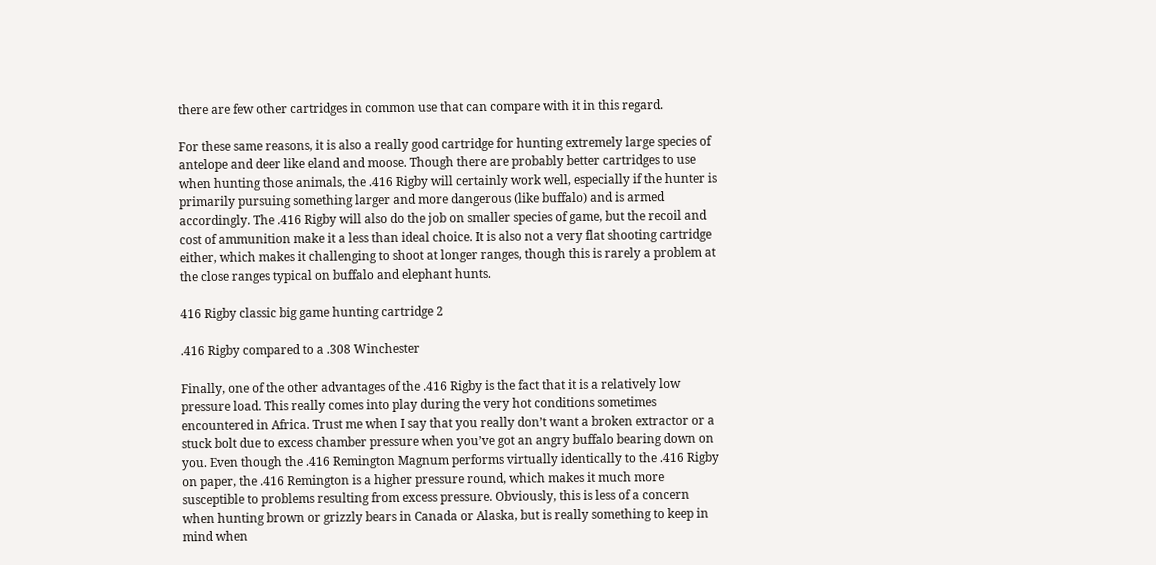there are few other cartridges in common use that can compare with it in this regard.

For these same reasons, it is also a really good cartridge for hunting extremely large species of antelope and deer like eland and moose. Though there are probably better cartridges to use when hunting those animals, the .416 Rigby will certainly work well, especially if the hunter is primarily pursuing something larger and more dangerous (like buffalo) and is armed accordingly. The .416 Rigby will also do the job on smaller species of game, but the recoil and cost of ammunition make it a less than ideal choice. It is also not a very flat shooting cartridge either, which makes it challenging to shoot at longer ranges, though this is rarely a problem at the close ranges typical on buffalo and elephant hunts.

416 Rigby classic big game hunting cartridge 2

.416 Rigby compared to a .308 Winchester

Finally, one of the other advantages of the .416 Rigby is the fact that it is a relatively low pressure load. This really comes into play during the very hot conditions sometimes encountered in Africa. Trust me when I say that you really don’t want a broken extractor or a stuck bolt due to excess chamber pressure when you’ve got an angry buffalo bearing down on you. Even though the .416 Remington Magnum performs virtually identically to the .416 Rigby on paper, the .416 Remington is a higher pressure round, which makes it much more susceptible to problems resulting from excess pressure. Obviously, this is less of a concern when hunting brown or grizzly bears in Canada or Alaska, but is really something to keep in mind when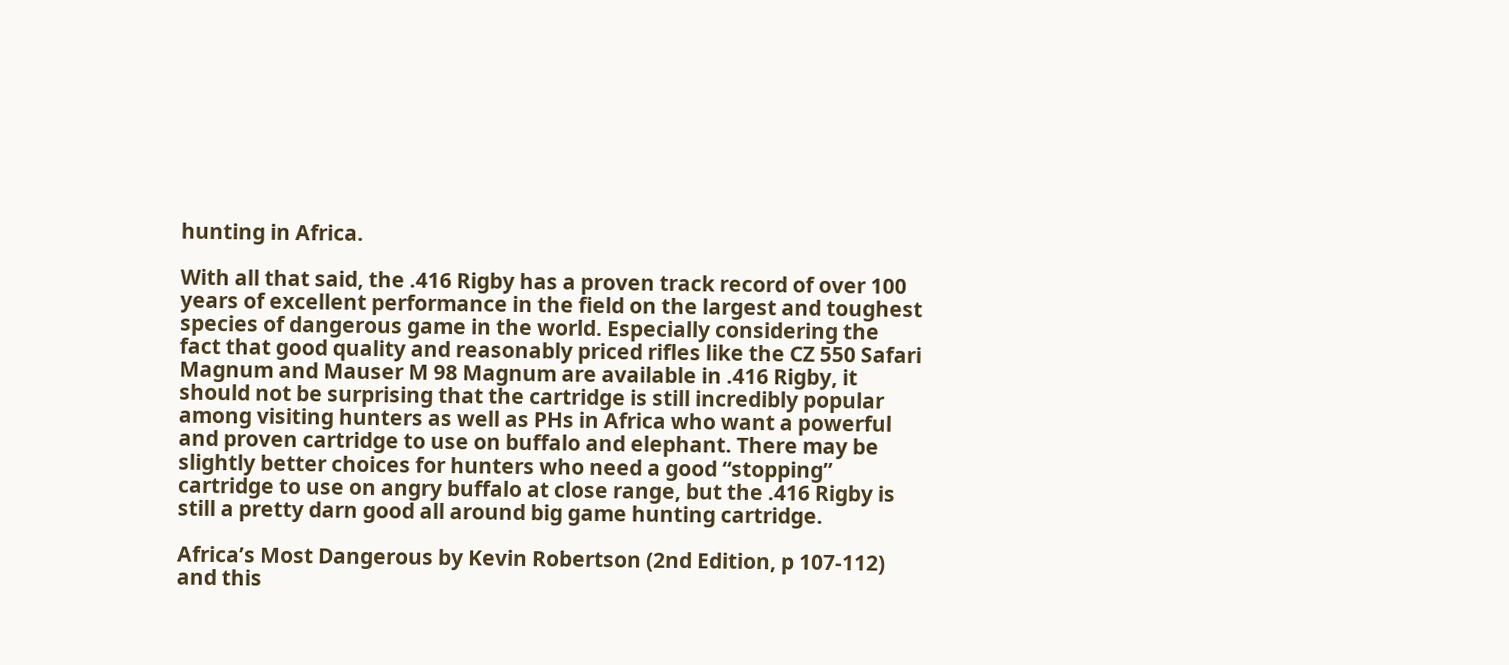hunting in Africa.

With all that said, the .416 Rigby has a proven track record of over 100 years of excellent performance in the field on the largest and toughest species of dangerous game in the world. Especially considering the fact that good quality and reasonably priced rifles like the CZ 550 Safari Magnum and Mauser M 98 Magnum are available in .416 Rigby, it should not be surprising that the cartridge is still incredibly popular among visiting hunters as well as PHs in Africa who want a powerful and proven cartridge to use on buffalo and elephant. There may be slightly better choices for hunters who need a good “stopping” cartridge to use on angry buffalo at close range, but the .416 Rigby is still a pretty darn good all around big game hunting cartridge.

Africa’s Most Dangerous by Kevin Robertson (2nd Edition, p 107-112) and this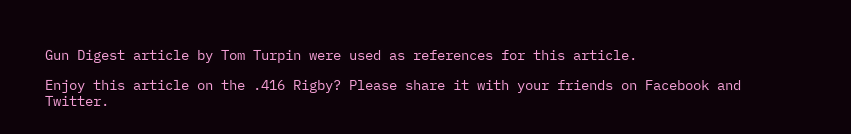Gun Digest article by Tom Turpin were used as references for this article.

Enjoy this article on the .416 Rigby? Please share it with your friends on Facebook and Twitter.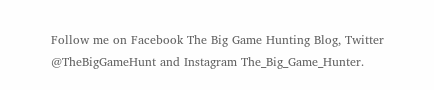Follow me on Facebook The Big Game Hunting Blog, Twitter @TheBigGameHunt and Instagram The_Big_Game_Hunter.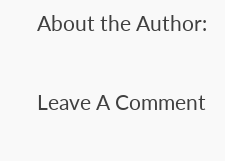About the Author:

Leave A Comment